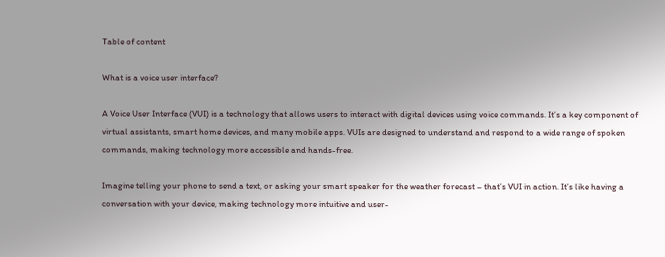Table of content

What is a voice user interface?

A Voice User Interface (VUI) is a technology that allows users to interact with digital devices using voice commands. It’s a key component of virtual assistants, smart home devices, and many mobile apps. VUIs are designed to understand and respond to a wide range of spoken commands, making technology more accessible and hands-free.

Imagine telling your phone to send a text, or asking your smart speaker for the weather forecast – that’s VUI in action. It’s like having a conversation with your device, making technology more intuitive and user-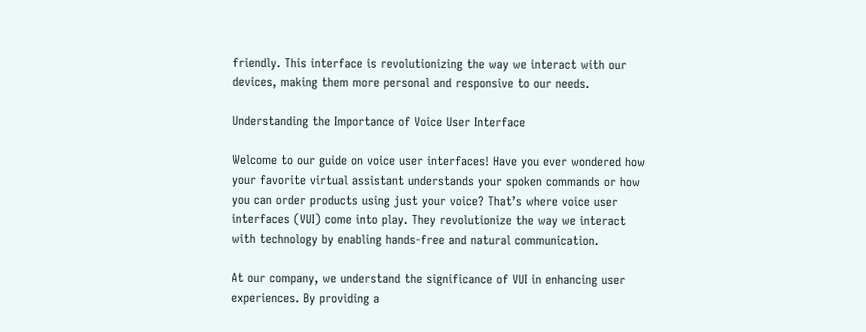friendly. This interface is revolutionizing the way we interact with our devices, making them more personal and responsive to our needs.

Understanding the Importance of Voice User Interface

Welcome to our guide on voice user interfaces! Have you ever wondered how your favorite virtual assistant understands your spoken commands or how you can order products using just your voice? That’s where voice user interfaces (VUI) come into play. They revolutionize the way we interact with technology by enabling hands-free and natural communication.

At our company, we understand the significance of VUI in enhancing user experiences. By providing a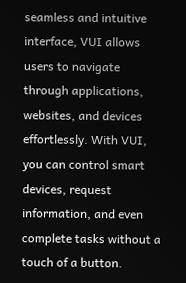seamless and intuitive interface, VUI allows users to navigate through applications, websites, and devices effortlessly. With VUI, you can control smart devices, request information, and even complete tasks without a touch of a button.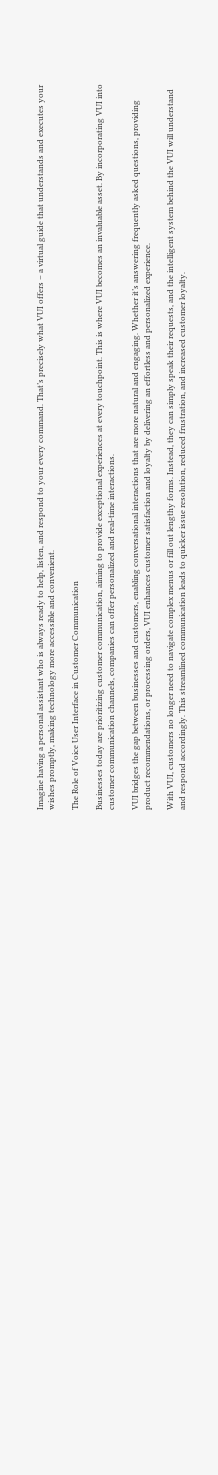Imagine having a personal assistant who is always ready to help, listen, and respond to your every command. That’s precisely what VUI offers – a virtual guide that understands and executes your wishes promptly, making technology more accessible and convenient.

The Role of Voice User Interface in Customer Communication

Businesses today are prioritizing customer communication, aiming to provide exceptional experiences at every touchpoint. This is where VUI becomes an invaluable asset. By incorporating VUI into customer communication channels, companies can offer personalized and real-time interactions.

VUI bridges the gap between businesses and customers, enabling conversational interactions that are more natural and engaging. Whether it’s answering frequently asked questions, providing product recommendations, or processing orders, VUI enhances customer satisfaction and loyalty by delivering an effortless and personalized experience.

With VUI, customers no longer need to navigate complex menus or fill out lengthy forms. Instead, they can simply speak their requests, and the intelligent system behind the VUI will understand and respond accordingly. This streamlined communication leads to quicker issue resolution, reduced frustration, and increased customer loyalty.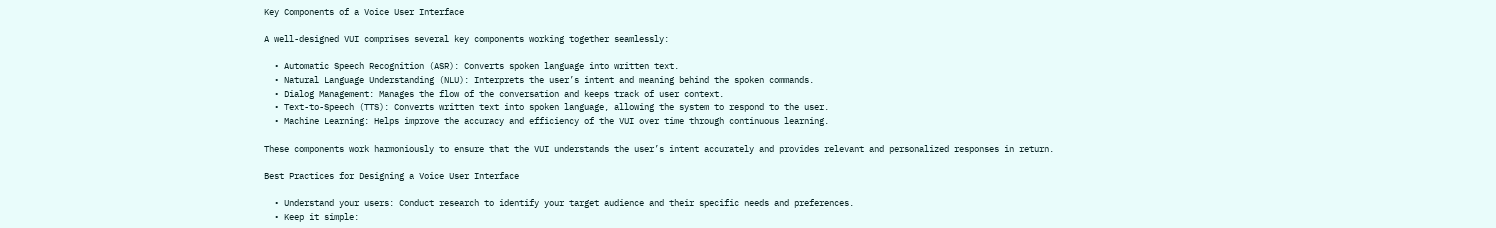Key Components of a Voice User Interface

A well-designed VUI comprises several key components working together seamlessly:

  • Automatic Speech Recognition (ASR): Converts spoken language into written text.
  • Natural Language Understanding (NLU): Interprets the user’s intent and meaning behind the spoken commands.
  • Dialog Management: Manages the flow of the conversation and keeps track of user context.
  • Text-to-Speech (TTS): Converts written text into spoken language, allowing the system to respond to the user.
  • Machine Learning: Helps improve the accuracy and efficiency of the VUI over time through continuous learning.

These components work harmoniously to ensure that the VUI understands the user’s intent accurately and provides relevant and personalized responses in return.

Best Practices for Designing a Voice User Interface

  • Understand your users: Conduct research to identify your target audience and their specific needs and preferences.
  • Keep it simple: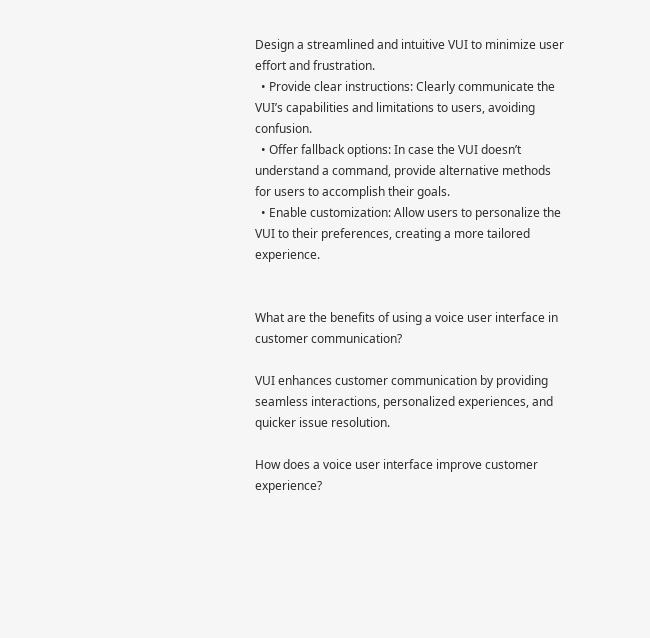Design a streamlined and intuitive VUI to minimize user effort and frustration.
  • Provide clear instructions: Clearly communicate the VUI’s capabilities and limitations to users, avoiding confusion.
  • Offer fallback options: In case the VUI doesn’t understand a command, provide alternative methods for users to accomplish their goals.
  • Enable customization: Allow users to personalize the VUI to their preferences, creating a more tailored experience.


What are the benefits of using a voice user interface in customer communication?

VUI enhances customer communication by providing seamless interactions, personalized experiences, and quicker issue resolution.

How does a voice user interface improve customer experience?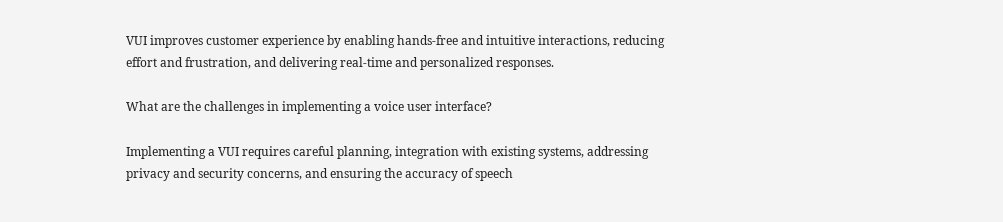VUI improves customer experience by enabling hands-free and intuitive interactions, reducing effort and frustration, and delivering real-time and personalized responses.

What are the challenges in implementing a voice user interface?

Implementing a VUI requires careful planning, integration with existing systems, addressing privacy and security concerns, and ensuring the accuracy of speech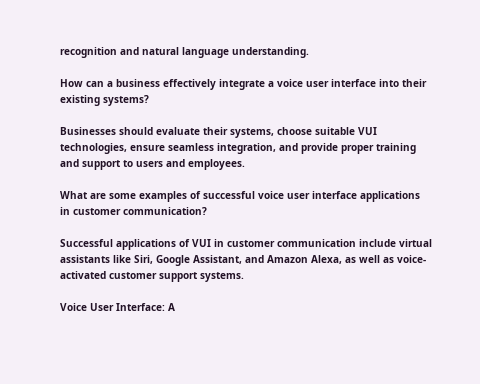recognition and natural language understanding.

How can a business effectively integrate a voice user interface into their existing systems?

Businesses should evaluate their systems, choose suitable VUI technologies, ensure seamless integration, and provide proper training and support to users and employees.

What are some examples of successful voice user interface applications in customer communication?

Successful applications of VUI in customer communication include virtual assistants like Siri, Google Assistant, and Amazon Alexa, as well as voice-activated customer support systems.

Voice User Interface: A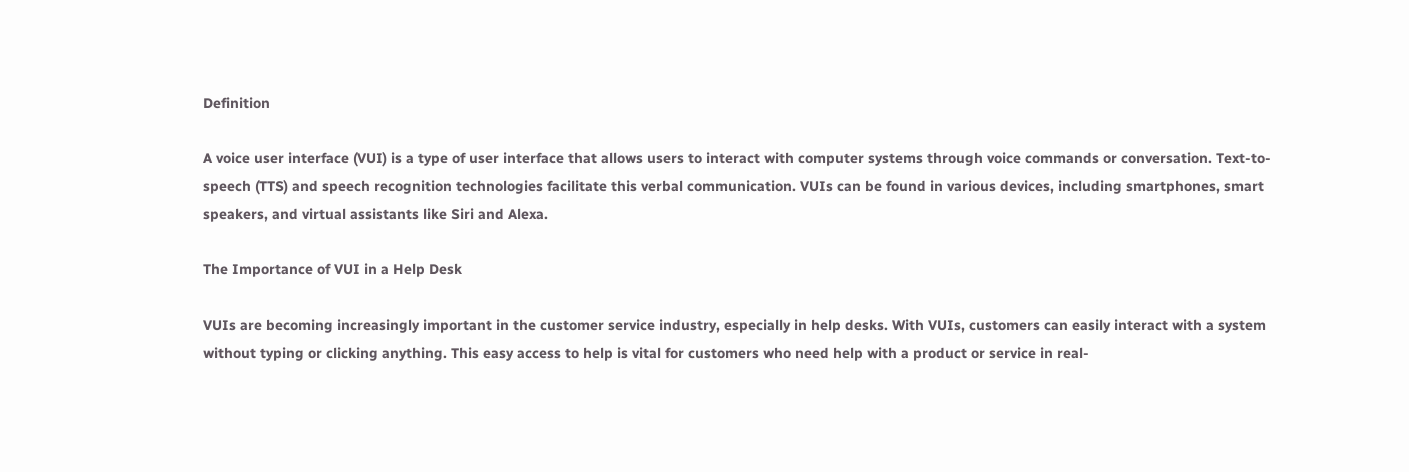Definition

A voice user interface (VUI) is a type of user interface that allows users to interact with computer systems through voice commands or conversation. Text-to-speech (TTS) and speech recognition technologies facilitate this verbal communication. VUIs can be found in various devices, including smartphones, smart speakers, and virtual assistants like Siri and Alexa.

The Importance of VUI in a Help Desk

VUIs are becoming increasingly important in the customer service industry, especially in help desks. With VUIs, customers can easily interact with a system without typing or clicking anything. This easy access to help is vital for customers who need help with a product or service in real-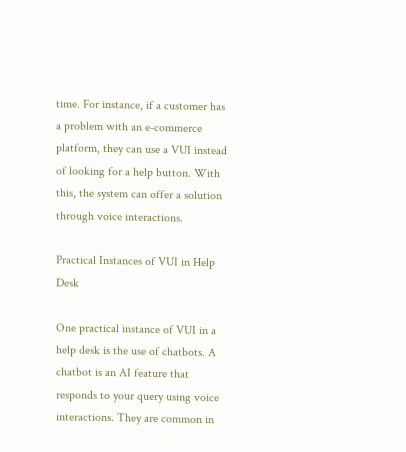time. For instance, if a customer has a problem with an e-commerce platform, they can use a VUI instead of looking for a help button. With this, the system can offer a solution through voice interactions.

Practical Instances of VUI in Help Desk

One practical instance of VUI in a help desk is the use of chatbots. A chatbot is an AI feature that responds to your query using voice interactions. They are common in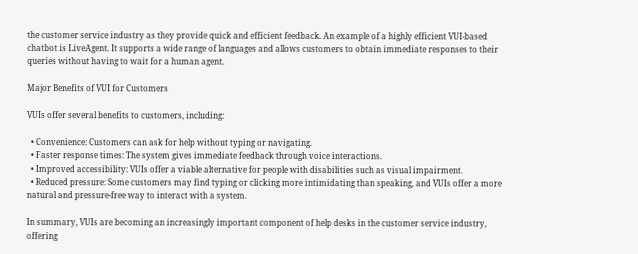the customer service industry as they provide quick and efficient feedback. An example of a highly efficient VUI-based chatbot is LiveAgent. It supports a wide range of languages and allows customers to obtain immediate responses to their queries without having to wait for a human agent.

Major Benefits of VUI for Customers

VUIs offer several benefits to customers, including:

  • Convenience: Customers can ask for help without typing or navigating.
  • Faster response times: The system gives immediate feedback through voice interactions.
  • Improved accessibility: VUIs offer a viable alternative for people with disabilities such as visual impairment.
  • Reduced pressure: Some customers may find typing or clicking more intimidating than speaking, and VUIs offer a more natural and pressure-free way to interact with a system.

In summary, VUIs are becoming an increasingly important component of help desks in the customer service industry, offering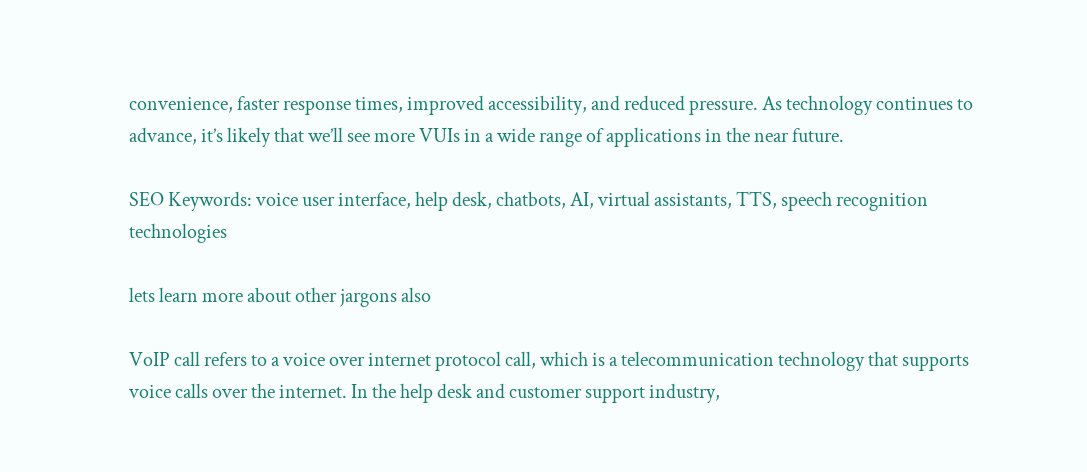convenience, faster response times, improved accessibility, and reduced pressure. As technology continues to advance, it’s likely that we’ll see more VUIs in a wide range of applications in the near future.

SEO Keywords: voice user interface, help desk, chatbots, AI, virtual assistants, TTS, speech recognition technologies

lets learn more about other jargons also

VoIP call refers to a voice over internet protocol call, which is a telecommunication technology that supports voice calls over the internet. In the help desk and customer support industry,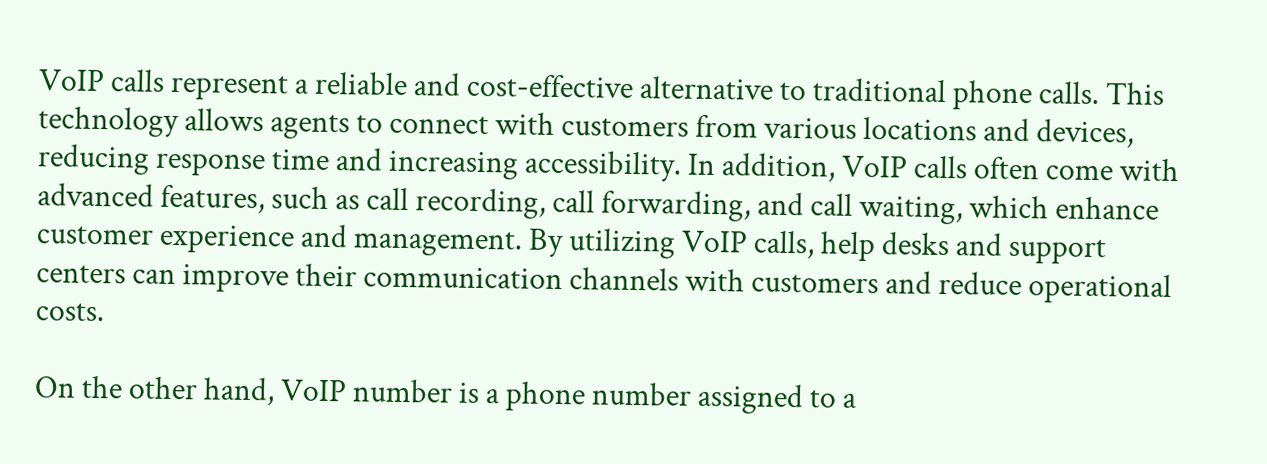VoIP calls represent a reliable and cost-effective alternative to traditional phone calls. This technology allows agents to connect with customers from various locations and devices, reducing response time and increasing accessibility. In addition, VoIP calls often come with advanced features, such as call recording, call forwarding, and call waiting, which enhance customer experience and management. By utilizing VoIP calls, help desks and support centers can improve their communication channels with customers and reduce operational costs.

On the other hand, VoIP number is a phone number assigned to a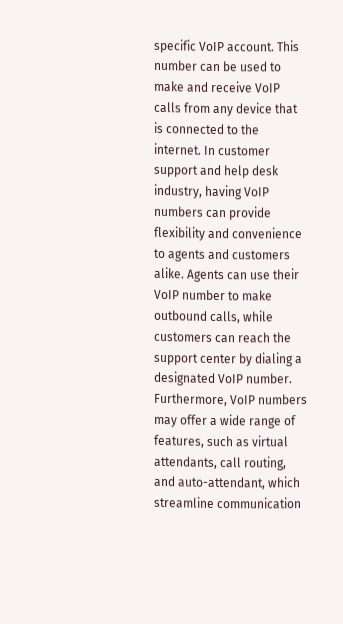specific VoIP account. This number can be used to make and receive VoIP calls from any device that is connected to the internet. In customer support and help desk industry, having VoIP numbers can provide flexibility and convenience to agents and customers alike. Agents can use their VoIP number to make outbound calls, while customers can reach the support center by dialing a designated VoIP number. Furthermore, VoIP numbers may offer a wide range of features, such as virtual attendants, call routing, and auto-attendant, which streamline communication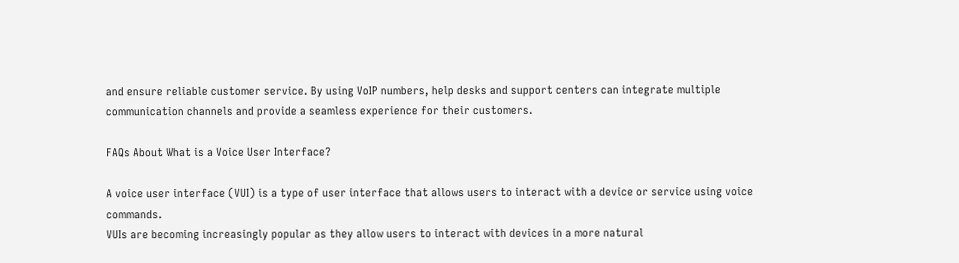and ensure reliable customer service. By using VoIP numbers, help desks and support centers can integrate multiple communication channels and provide a seamless experience for their customers.

FAQs About What is a Voice User Interface?

A voice user interface (VUI) is a type of user interface that allows users to interact with a device or service using voice commands.
VUIs are becoming increasingly popular as they allow users to interact with devices in a more natural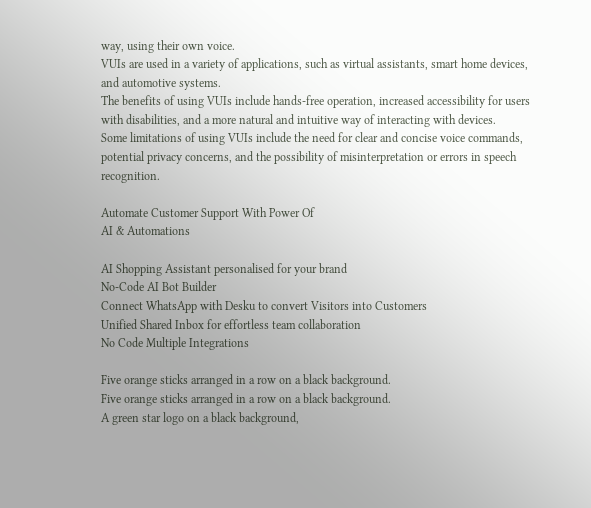way, using their own voice.
VUIs are used in a variety of applications, such as virtual assistants, smart home devices, and automotive systems.
The benefits of using VUIs include hands-free operation, increased accessibility for users with disabilities, and a more natural and intuitive way of interacting with devices.
Some limitations of using VUIs include the need for clear and concise voice commands, potential privacy concerns, and the possibility of misinterpretation or errors in speech recognition.

Automate Customer Support With Power Of
AI & Automations

AI Shopping Assistant personalised for your brand
No-Code AI Bot Builder
Connect WhatsApp with Desku to convert Visitors into Customers
Unified Shared Inbox for effortless team collaboration
No Code Multiple Integrations

Five orange sticks arranged in a row on a black background.
Five orange sticks arranged in a row on a black background.
A green star logo on a black background,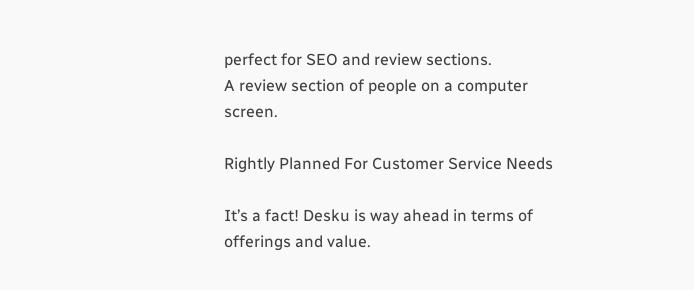perfect for SEO and review sections.
A review section of people on a computer screen.

Rightly Planned For Customer Service Needs

It’s a fact! Desku is way ahead in terms of offerings and value.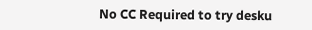No CC Required to try desku